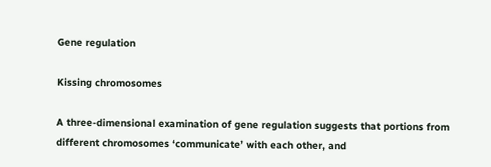Gene regulation

Kissing chromosomes

A three-dimensional examination of gene regulation suggests that portions from different chromosomes ‘communicate’ with each other, and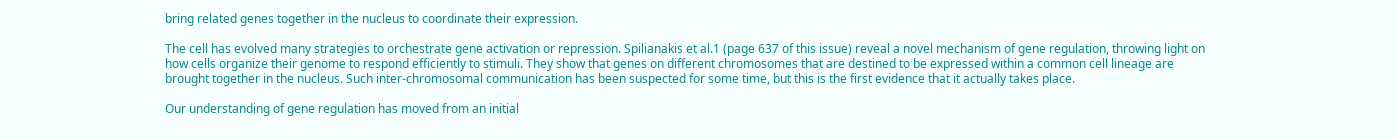bring related genes together in the nucleus to coordinate their expression.

The cell has evolved many strategies to orchestrate gene activation or repression. Spilianakis et al.1 (page 637 of this issue) reveal a novel mechanism of gene regulation, throwing light on how cells organize their genome to respond efficiently to stimuli. They show that genes on different chromosomes that are destined to be expressed within a common cell lineage are brought together in the nucleus. Such inter-chromosomal communication has been suspected for some time, but this is the first evidence that it actually takes place.

Our understanding of gene regulation has moved from an initial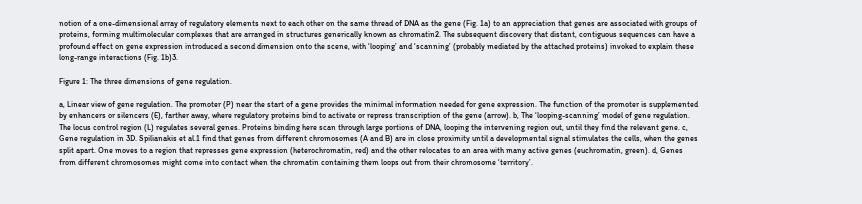notion of a one-dimensional array of regulatory elements next to each other on the same thread of DNA as the gene (Fig. 1a) to an appreciation that genes are associated with groups of proteins, forming multimolecular complexes that are arranged in structures generically known as chromatin2. The subsequent discovery that distant, contiguous sequences can have a profound effect on gene expression introduced a second dimension onto the scene, with ‘looping’ and ‘scanning’ (probably mediated by the attached proteins) invoked to explain these long-range interactions (Fig. 1b)3.

Figure 1: The three dimensions of gene regulation.

a, Linear view of gene regulation. The promoter (P) near the start of a gene provides the minimal information needed for gene expression. The function of the promoter is supplemented by enhancers or silencers (E), farther away, where regulatory proteins bind to activate or repress transcription of the gene (arrow). b, The ‘looping-scanning’ model of gene regulation. The locus control region (L) regulates several genes. Proteins binding here scan through large portions of DNA, looping the intervening region out, until they find the relevant gene. c, Gene regulation in 3D. Spilianakis et al.1 find that genes from different chromosomes (A and B) are in close proximity until a developmental signal stimulates the cells, when the genes split apart. One moves to a region that represses gene expression (heterochromatin, red) and the other relocates to an area with many active genes (euchromatin, green). d, Genes from different chromosomes might come into contact when the chromatin containing them loops out from their chromosome ‘territory’.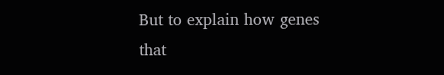But to explain how genes that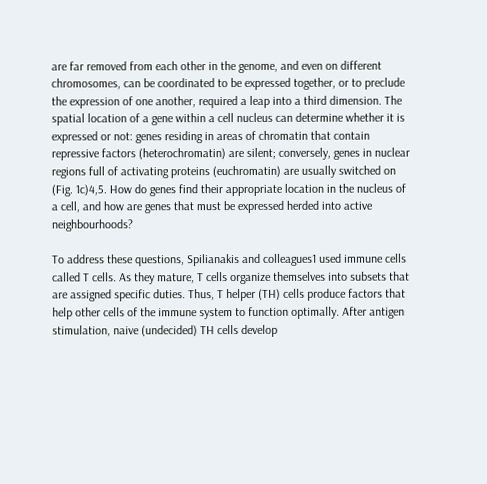are far removed from each other in the genome, and even on different chromosomes, can be coordinated to be expressed together, or to preclude the expression of one another, required a leap into a third dimension. The spatial location of a gene within a cell nucleus can determine whether it is expressed or not: genes residing in areas of chromatin that contain repressive factors (heterochromatin) are silent; conversely, genes in nuclear regions full of activating proteins (euchromatin) are usually switched on (Fig. 1c)4,5. How do genes find their appropriate location in the nucleus of a cell, and how are genes that must be expressed herded into active neighbourhoods?

To address these questions, Spilianakis and colleagues1 used immune cells called T cells. As they mature, T cells organize themselves into subsets that are assigned specific duties. Thus, T helper (TH) cells produce factors that help other cells of the immune system to function optimally. After antigen stimulation, naive (undecided) TH cells develop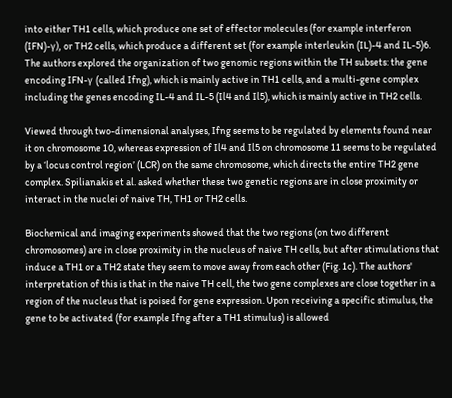into either TH1 cells, which produce one set of effector molecules (for example interferon (IFN)-γ), or TH2 cells, which produce a different set (for example interleukin (IL)-4 and IL-5)6. The authors explored the organization of two genomic regions within the TH subsets: the gene encoding IFN-γ (called Ifng), which is mainly active in TH1 cells, and a multi-gene complex including the genes encoding IL-4 and IL-5 (Il4 and Il5), which is mainly active in TH2 cells.

Viewed through two-dimensional analyses, Ifng seems to be regulated by elements found near it on chromosome 10, whereas expression of Il4 and Il5 on chromosome 11 seems to be regulated by a ‘locus control region’ (LCR) on the same chromosome, which directs the entire TH2 gene complex. Spilianakis et al. asked whether these two genetic regions are in close proximity or interact in the nuclei of naive TH, TH1 or TH2 cells.

Biochemical and imaging experiments showed that the two regions (on two different chromosomes) are in close proximity in the nucleus of naive TH cells, but after stimulations that induce a TH1 or a TH2 state they seem to move away from each other (Fig. 1c). The authors' interpretation of this is that in the naive TH cell, the two gene complexes are close together in a region of the nucleus that is poised for gene expression. Upon receiving a specific stimulus, the gene to be activated (for example Ifng after a TH1 stimulus) is allowed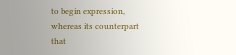to begin expression, whereas its counterpart that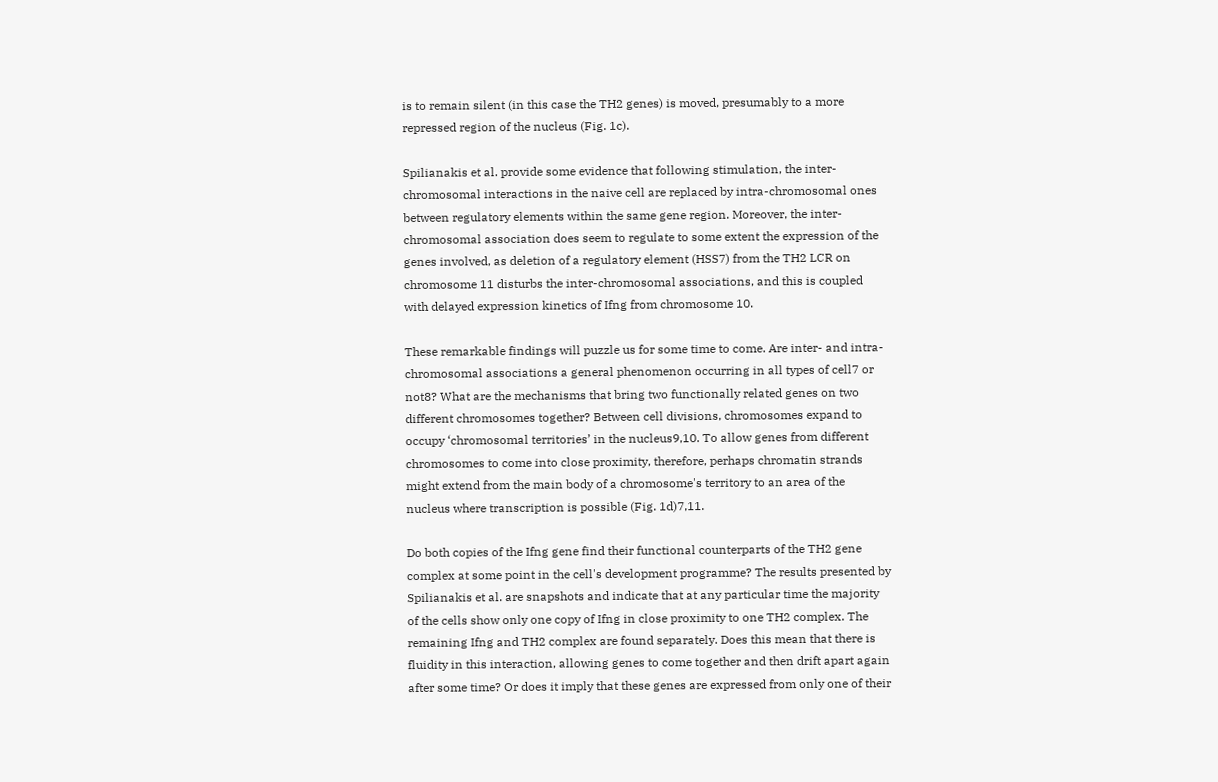is to remain silent (in this case the TH2 genes) is moved, presumably to a more repressed region of the nucleus (Fig. 1c).

Spilianakis et al. provide some evidence that following stimulation, the inter-chromosomal interactions in the naive cell are replaced by intra-chromosomal ones between regulatory elements within the same gene region. Moreover, the inter-chromosomal association does seem to regulate to some extent the expression of the genes involved, as deletion of a regulatory element (HSS7) from the TH2 LCR on chromosome 11 disturbs the inter-chromosomal associations, and this is coupled with delayed expression kinetics of Ifng from chromosome 10.

These remarkable findings will puzzle us for some time to come. Are inter- and intra-chromosomal associations a general phenomenon occurring in all types of cell7 or not8? What are the mechanisms that bring two functionally related genes on two different chromosomes together? Between cell divisions, chromosomes expand to occupy ‘chromosomal territories’ in the nucleus9,10. To allow genes from different chromosomes to come into close proximity, therefore, perhaps chromatin strands might extend from the main body of a chromosome's territory to an area of the nucleus where transcription is possible (Fig. 1d)7,11.

Do both copies of the Ifng gene find their functional counterparts of the TH2 gene complex at some point in the cell's development programme? The results presented by Spilianakis et al. are snapshots and indicate that at any particular time the majority of the cells show only one copy of Ifng in close proximity to one TH2 complex. The remaining Ifng and TH2 complex are found separately. Does this mean that there is fluidity in this interaction, allowing genes to come together and then drift apart again after some time? Or does it imply that these genes are expressed from only one of their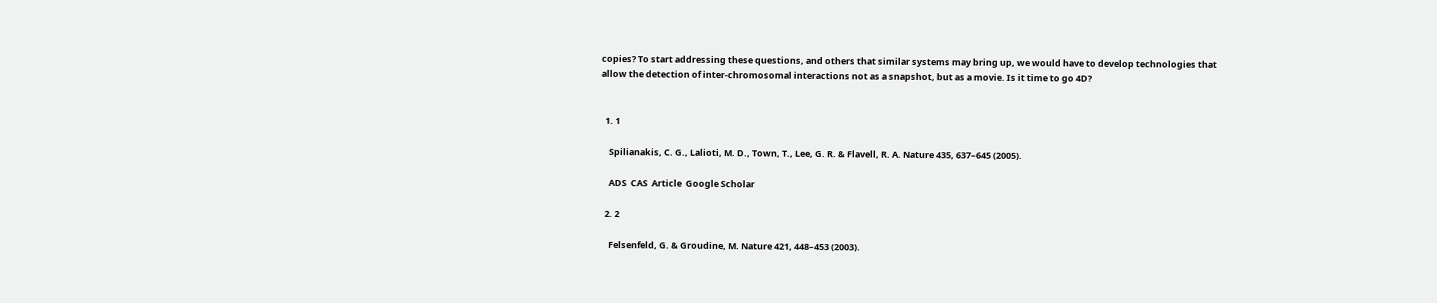copies? To start addressing these questions, and others that similar systems may bring up, we would have to develop technologies that allow the detection of inter-chromosomal interactions not as a snapshot, but as a movie. Is it time to go 4D?


  1. 1

    Spilianakis, C. G., Lalioti, M. D., Town, T., Lee, G. R. & Flavell, R. A. Nature 435, 637–645 (2005).

    ADS  CAS  Article  Google Scholar

  2. 2

    Felsenfeld, G. & Groudine, M. Nature 421, 448–453 (2003).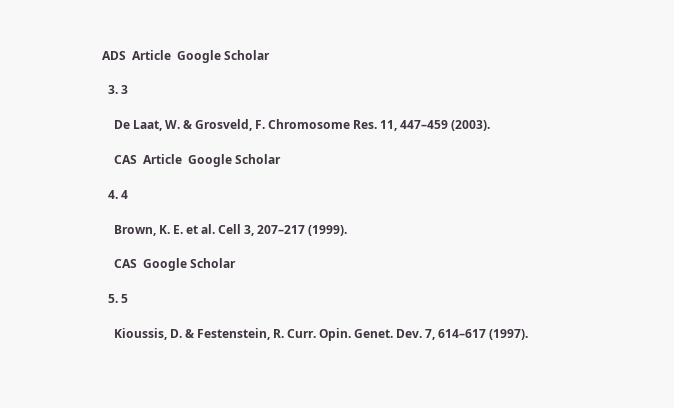ADS  Article  Google Scholar

  3. 3

    De Laat, W. & Grosveld, F. Chromosome Res. 11, 447–459 (2003).

    CAS  Article  Google Scholar

  4. 4

    Brown, K. E. et al. Cell 3, 207–217 (1999).

    CAS  Google Scholar

  5. 5

    Kioussis, D. & Festenstein, R. Curr. Opin. Genet. Dev. 7, 614–617 (1997).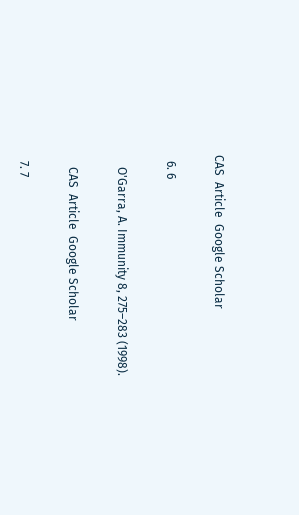CAS  Article  Google Scholar

  6. 6

    O'Garra, A. Immunity 8, 275–283 (1998).

    CAS  Article  Google Scholar

  7. 7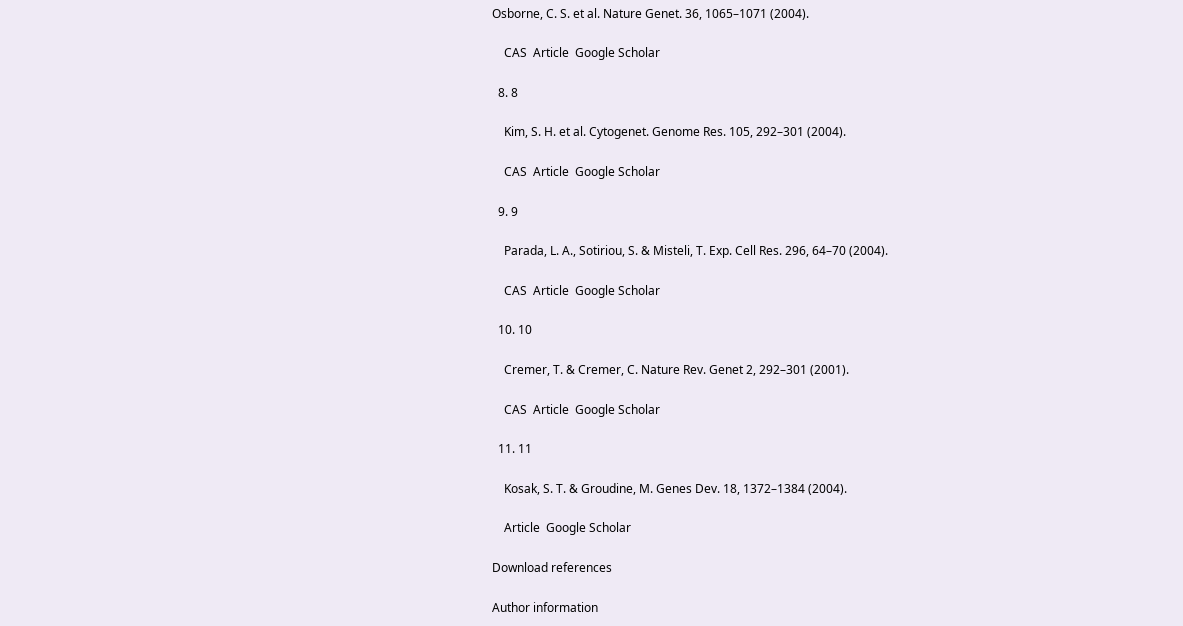Osborne, C. S. et al. Nature Genet. 36, 1065–1071 (2004).

    CAS  Article  Google Scholar

  8. 8

    Kim, S. H. et al. Cytogenet. Genome Res. 105, 292–301 (2004).

    CAS  Article  Google Scholar

  9. 9

    Parada, L. A., Sotiriou, S. & Misteli, T. Exp. Cell Res. 296, 64–70 (2004).

    CAS  Article  Google Scholar

  10. 10

    Cremer, T. & Cremer, C. Nature Rev. Genet 2, 292–301 (2001).

    CAS  Article  Google Scholar

  11. 11

    Kosak, S. T. & Groudine, M. Genes Dev. 18, 1372–1384 (2004).

    Article  Google Scholar

Download references

Author information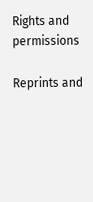Rights and permissions

Reprints and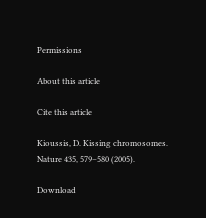Permissions

About this article

Cite this article

Kioussis, D. Kissing chromosomes. Nature 435, 579–580 (2005).

Download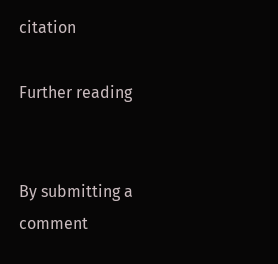citation

Further reading


By submitting a comment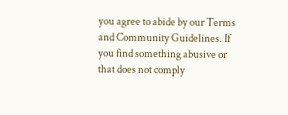you agree to abide by our Terms and Community Guidelines. If you find something abusive or that does not comply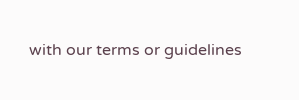with our terms or guidelines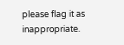please flag it as inappropriate.